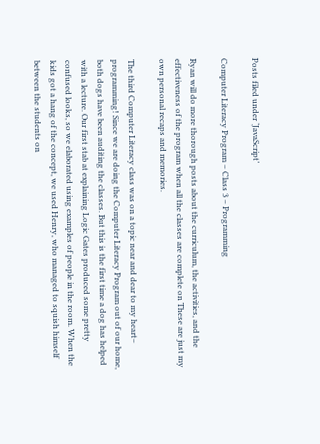Posts filed under ‘JavaScript’

Computer Literacy Program – Class 3 – Programming

Ryan will do more thorough posts about the curriculum, the activities, and the effectiveness of the program when all the classes are complete on These are just my own personal recaps and memories.

The third Computer Literacy class was on a topic near and dear to my heart– programming! Since we are doing the Computer Literacy Program out of our home, both dogs have been auditing the classes. But this is the first time a dog has helped with a lecture. Our first stab at explaining Logic Gates produced some pretty confused looks, so we elaborated using examples of people in the room. When the kids got a hang of the concept, we used Henry, who managed to squish himself between the students on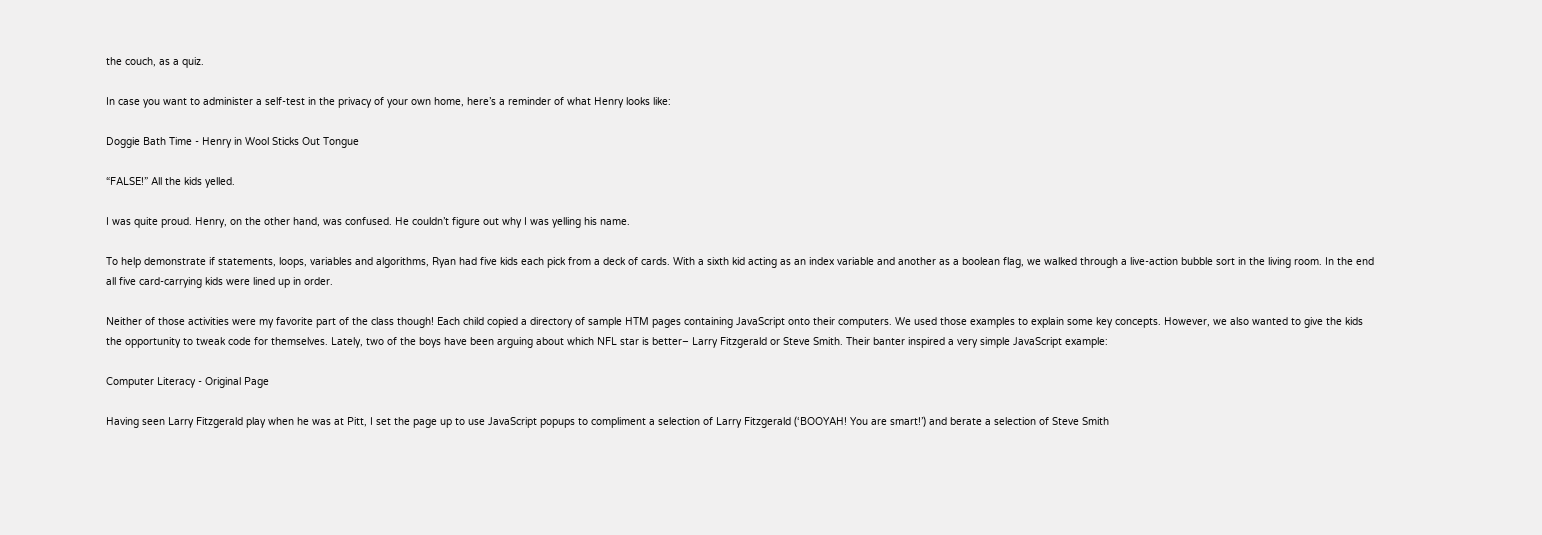the couch, as a quiz.

In case you want to administer a self-test in the privacy of your own home, here’s a reminder of what Henry looks like:

Doggie Bath Time - Henry in Wool Sticks Out Tongue

“FALSE!” All the kids yelled.

I was quite proud. Henry, on the other hand, was confused. He couldn’t figure out why I was yelling his name.

To help demonstrate if statements, loops, variables and algorithms, Ryan had five kids each pick from a deck of cards. With a sixth kid acting as an index variable and another as a boolean flag, we walked through a live-action bubble sort in the living room. In the end all five card-carrying kids were lined up in order.

Neither of those activities were my favorite part of the class though! Each child copied a directory of sample HTM pages containing JavaScript onto their computers. We used those examples to explain some key concepts. However, we also wanted to give the kids the opportunity to tweak code for themselves. Lately, two of the boys have been arguing about which NFL star is better– Larry Fitzgerald or Steve Smith. Their banter inspired a very simple JavaScript example:

Computer Literacy - Original Page

Having seen Larry Fitzgerald play when he was at Pitt, I set the page up to use JavaScript popups to compliment a selection of Larry Fitzgerald (‘BOOYAH! You are smart!’) and berate a selection of Steve Smith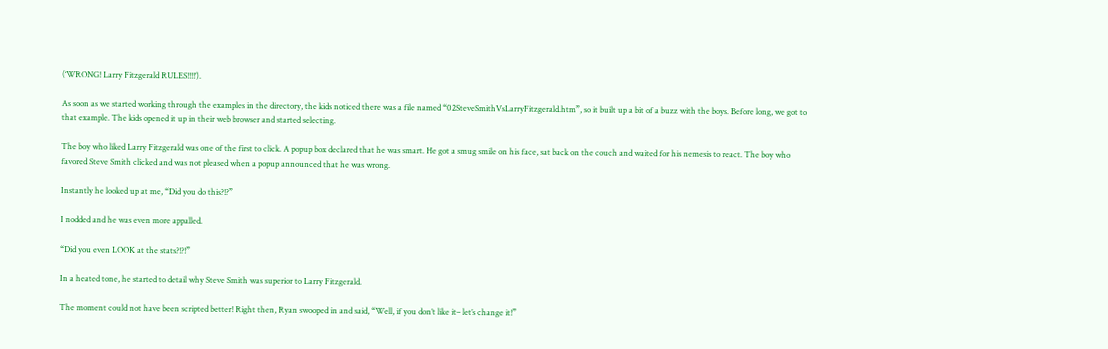(‘WRONG! Larry Fitzgerald RULES!!!!’).

As soon as we started working through the examples in the directory, the kids noticed there was a file named “02SteveSmithVsLarryFitzgerald.htm”, so it built up a bit of a buzz with the boys. Before long, we got to that example. The kids opened it up in their web browser and started selecting.

The boy who liked Larry Fitzgerald was one of the first to click. A popup box declared that he was smart. He got a smug smile on his face, sat back on the couch and waited for his nemesis to react. The boy who favored Steve Smith clicked and was not pleased when a popup announced that he was wrong.

Instantly he looked up at me, “Did you do this?!?”

I nodded and he was even more appalled.

“Did you even LOOK at the stats?!?!”

In a heated tone, he started to detail why Steve Smith was superior to Larry Fitzgerald.

The moment could not have been scripted better! Right then, Ryan swooped in and said, “Well, if you don’t like it– let’s change it!”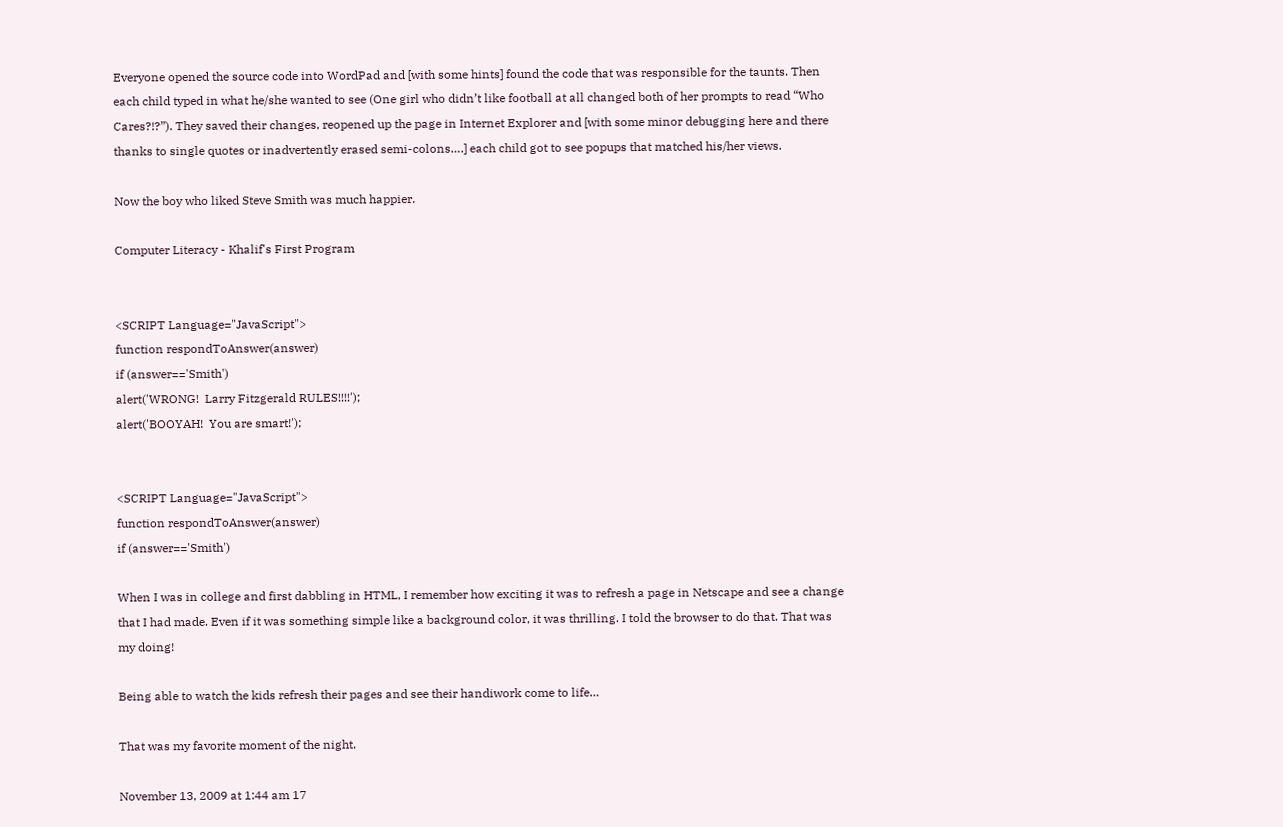Everyone opened the source code into WordPad and [with some hints] found the code that was responsible for the taunts. Then each child typed in what he/she wanted to see (One girl who didn’t like football at all changed both of her prompts to read “Who Cares?!?”). They saved their changes, reopened up the page in Internet Explorer and [with some minor debugging here and there thanks to single quotes or inadvertently erased semi-colons….] each child got to see popups that matched his/her views.

Now the boy who liked Steve Smith was much happier.

Computer Literacy - Khalif's First Program


<SCRIPT Language="JavaScript">
function respondToAnswer(answer)
if (answer=='Smith')
alert('WRONG!  Larry Fitzgerald RULES!!!!');
alert('BOOYAH!  You are smart!');


<SCRIPT Language="JavaScript">
function respondToAnswer(answer)
if (answer=='Smith')

When I was in college and first dabbling in HTML, I remember how exciting it was to refresh a page in Netscape and see a change that I had made. Even if it was something simple like a background color, it was thrilling. I told the browser to do that. That was my doing!

Being able to watch the kids refresh their pages and see their handiwork come to life…

That was my favorite moment of the night.

November 13, 2009 at 1:44 am 17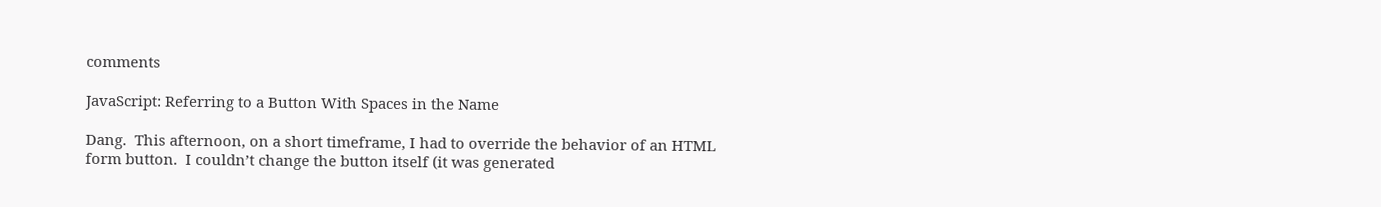comments

JavaScript: Referring to a Button With Spaces in the Name

Dang.  This afternoon, on a short timeframe, I had to override the behavior of an HTML form button.  I couldn’t change the button itself (it was generated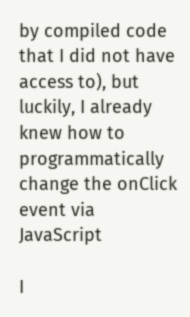by compiled code that I did not have access to), but luckily, I already knew how to programmatically change the onClick event via JavaScript

I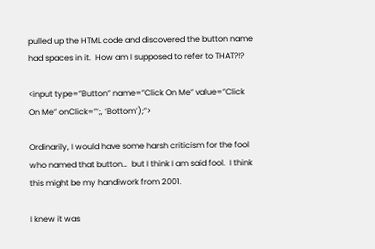pulled up the HTML code and discovered the button name had spaces in it.  How am I supposed to refer to THAT?!?

<input type=”Button” name=”Click On Me” value=”Click On Me” onClick=”‘;, ‘Bottom’);”>

Ordinarily, I would have some harsh criticism for the fool who named that button…  but I think I am said fool.  I think this might be my handiwork from 2001.

I knew it was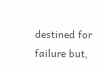destined for failure but,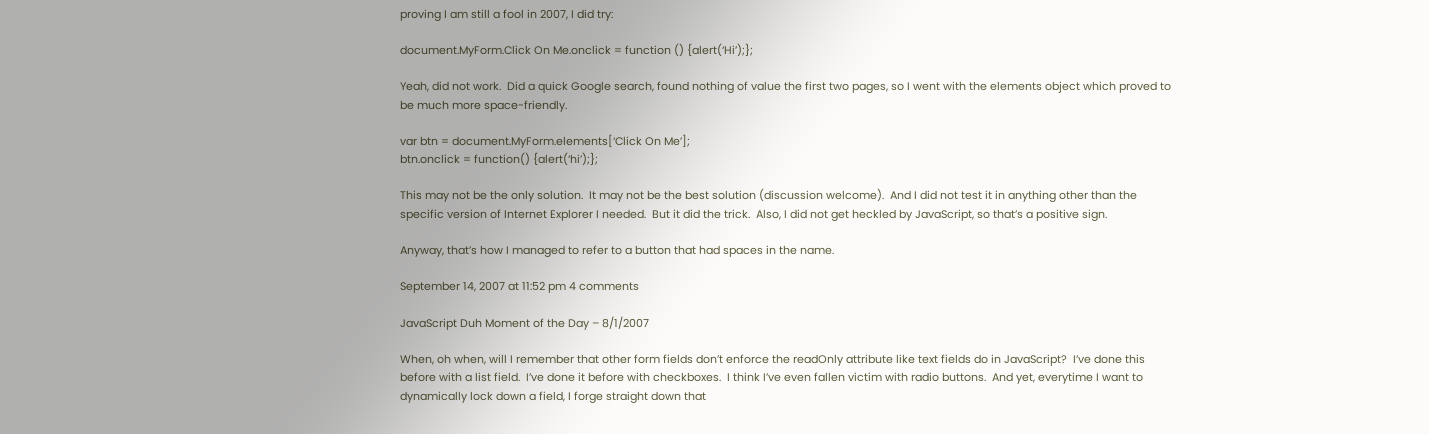proving I am still a fool in 2007, I did try:

document.MyForm.Click On Me.onclick = function () {alert(‘Hi’);};

Yeah, did not work.  Did a quick Google search, found nothing of value the first two pages, so I went with the elements object which proved to be much more space-friendly.

var btn = document.MyForm.elements[‘Click On Me’];
btn.onclick = function() {alert(‘hi’);};

This may not be the only solution.  It may not be the best solution (discussion welcome).  And I did not test it in anything other than the specific version of Internet Explorer I needed.  But it did the trick.  Also, I did not get heckled by JavaScript, so that’s a positive sign.

Anyway, that’s how I managed to refer to a button that had spaces in the name.

September 14, 2007 at 11:52 pm 4 comments

JavaScript Duh Moment of the Day – 8/1/2007

When, oh when, will I remember that other form fields don’t enforce the readOnly attribute like text fields do in JavaScript?  I’ve done this before with a list field.  I’ve done it before with checkboxes.  I think I’ve even fallen victim with radio buttons.  And yet, everytime I want to dynamically lock down a field, I forge straight down that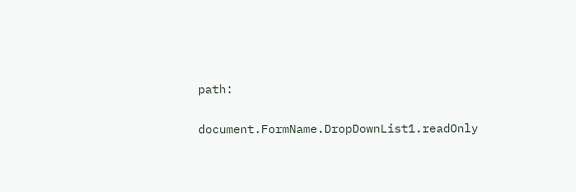path:

document.FormName.DropDownList1.readOnly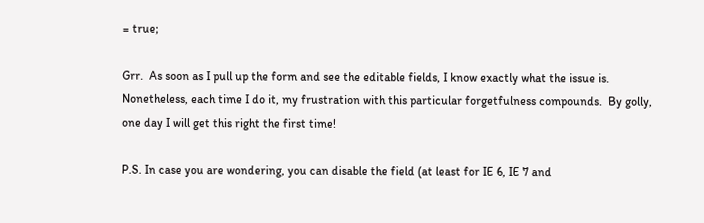= true;

Grr.  As soon as I pull up the form and see the editable fields, I know exactly what the issue is.  Nonetheless, each time I do it, my frustration with this particular forgetfulness compounds.  By golly, one day I will get this right the first time!

P.S. In case you are wondering, you can disable the field (at least for IE 6, IE 7 and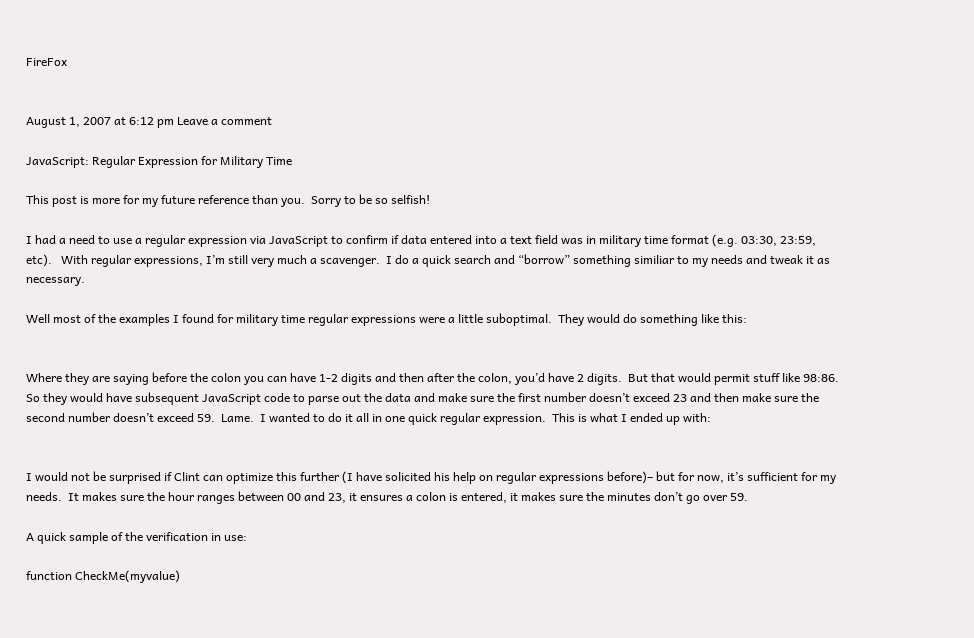FireFox


August 1, 2007 at 6:12 pm Leave a comment

JavaScript: Regular Expression for Military Time

This post is more for my future reference than you.  Sorry to be so selfish!

I had a need to use a regular expression via JavaScript to confirm if data entered into a text field was in military time format (e.g. 03:30, 23:59, etc).   With regular expressions, I’m still very much a scavenger.  I do a quick search and “borrow” something similiar to my needs and tweak it as necessary.

Well most of the examples I found for military time regular expressions were a little suboptimal.  They would do something like this:


Where they are saying before the colon you can have 1-2 digits and then after the colon, you’d have 2 digits.  But that would permit stuff like 98:86.  So they would have subsequent JavaScript code to parse out the data and make sure the first number doesn’t exceed 23 and then make sure the second number doesn’t exceed 59.  Lame.  I wanted to do it all in one quick regular expression.  This is what I ended up with:


I would not be surprised if Clint can optimize this further (I have solicited his help on regular expressions before)– but for now, it’s sufficient for my needs.  It makes sure the hour ranges between 00 and 23, it ensures a colon is entered, it makes sure the minutes don’t go over 59.

A quick sample of the verification in use:

function CheckMe(myvalue)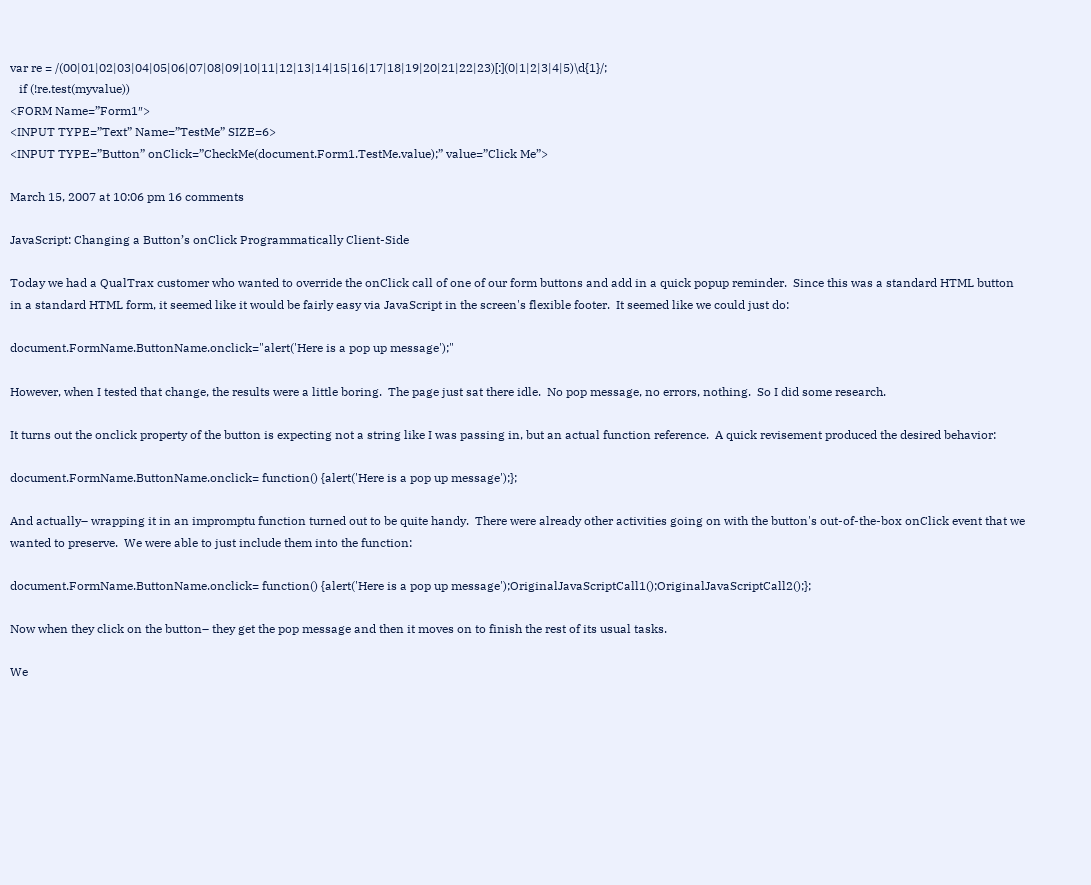var re = /(00|01|02|03|04|05|06|07|08|09|10|11|12|13|14|15|16|17|18|19|20|21|22|23)[:](0|1|2|3|4|5)\d{1}/;
   if (!re.test(myvalue))
<FORM Name=”Form1″>
<INPUT TYPE=”Text” Name=”TestMe” SIZE=6>
<INPUT TYPE=”Button” onClick=”CheckMe(document.Form1.TestMe.value);” value=”Click Me”>

March 15, 2007 at 10:06 pm 16 comments

JavaScript: Changing a Button’s onClick Programmatically Client-Side

Today we had a QualTrax customer who wanted to override the onClick call of one of our form buttons and add in a quick popup reminder.  Since this was a standard HTML button in a standard HTML form, it seemed like it would be fairly easy via JavaScript in the screen's flexible footer.  It seemed like we could just do:

document.FormName.ButtonName.onclick="alert('Here is a pop up message');"

However, when I tested that change, the results were a little boring.  The page just sat there idle.  No pop message, no errors, nothing.  So I did some research.

It turns out the onclick property of the button is expecting not a string like I was passing in, but an actual function reference.  A quick revisement produced the desired behavior:

document.FormName.ButtonName.onclick= function() {alert('Here is a pop up message');};

And actually– wrapping it in an impromptu function turned out to be quite handy.  There were already other activities going on with the button's out-of-the-box onClick event that we wanted to preserve.  We were able to just include them into the function:

document.FormName.ButtonName.onclick= function() {alert('Here is a pop up message');OriginalJavaScriptCall1();OriginalJavaScriptCall2();};

Now when they click on the button– they get the pop message and then it moves on to finish the rest of its usual tasks.

We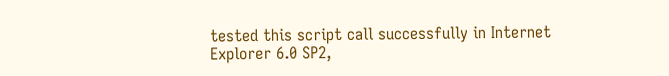tested this script call successfully in Internet Explorer 6.0 SP2,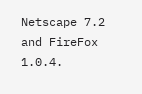Netscape 7.2 and FireFox 1.0.4.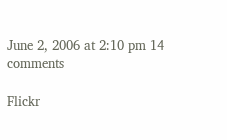June 2, 2006 at 2:10 pm 14 comments

Flickr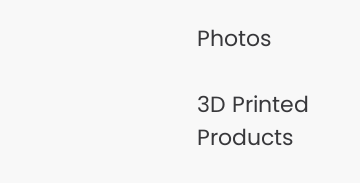Photos

3D Printed Products